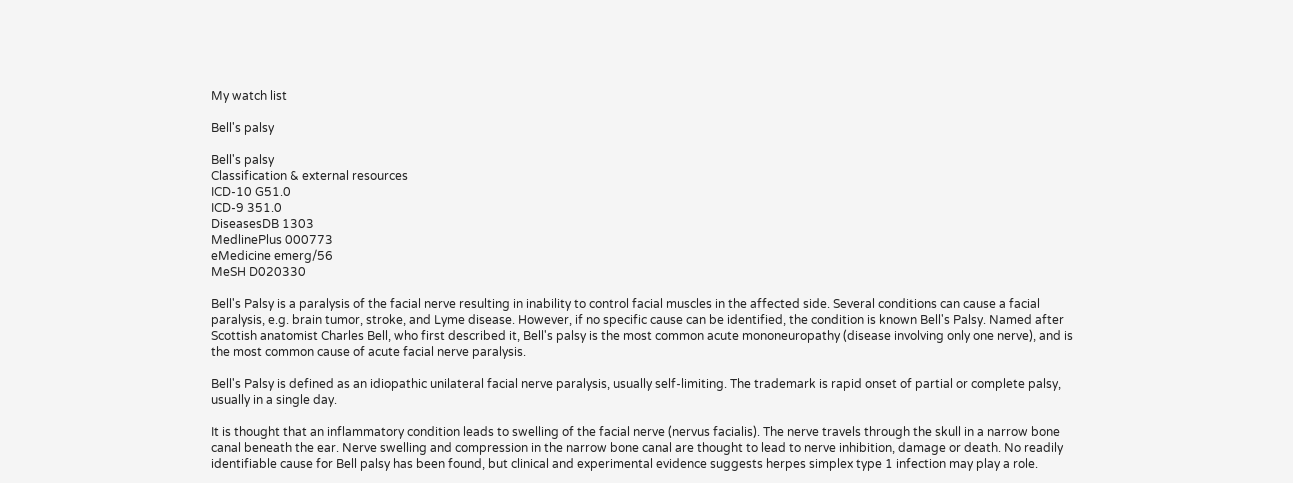My watch list

Bell's palsy

Bell's palsy
Classification & external resources
ICD-10 G51.0
ICD-9 351.0
DiseasesDB 1303
MedlinePlus 000773
eMedicine emerg/56
MeSH D020330

Bell's Palsy is a paralysis of the facial nerve resulting in inability to control facial muscles in the affected side. Several conditions can cause a facial paralysis, e.g. brain tumor, stroke, and Lyme disease. However, if no specific cause can be identified, the condition is known Bell's Palsy. Named after Scottish anatomist Charles Bell, who first described it, Bell's palsy is the most common acute mononeuropathy (disease involving only one nerve), and is the most common cause of acute facial nerve paralysis.

Bell's Palsy is defined as an idiopathic unilateral facial nerve paralysis, usually self-limiting. The trademark is rapid onset of partial or complete palsy, usually in a single day.

It is thought that an inflammatory condition leads to swelling of the facial nerve (nervus facialis). The nerve travels through the skull in a narrow bone canal beneath the ear. Nerve swelling and compression in the narrow bone canal are thought to lead to nerve inhibition, damage or death. No readily identifiable cause for Bell palsy has been found, but clinical and experimental evidence suggests herpes simplex type 1 infection may play a role.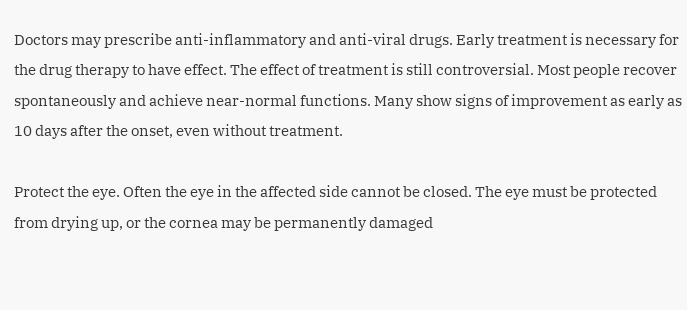Doctors may prescribe anti-inflammatory and anti-viral drugs. Early treatment is necessary for the drug therapy to have effect. The effect of treatment is still controversial. Most people recover spontaneously and achieve near-normal functions. Many show signs of improvement as early as 10 days after the onset, even without treatment.

Protect the eye. Often the eye in the affected side cannot be closed. The eye must be protected from drying up, or the cornea may be permanently damaged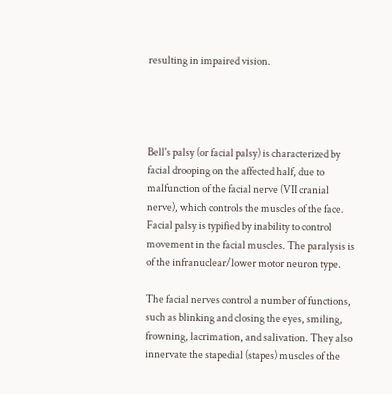resulting in impaired vision.




Bell's palsy (or facial palsy) is characterized by facial drooping on the affected half, due to malfunction of the facial nerve (VII cranial nerve), which controls the muscles of the face. Facial palsy is typified by inability to control movement in the facial muscles. The paralysis is of the infranuclear/lower motor neuron type.

The facial nerves control a number of functions, such as blinking and closing the eyes, smiling, frowning, lacrimation, and salivation. They also innervate the stapedial (stapes) muscles of the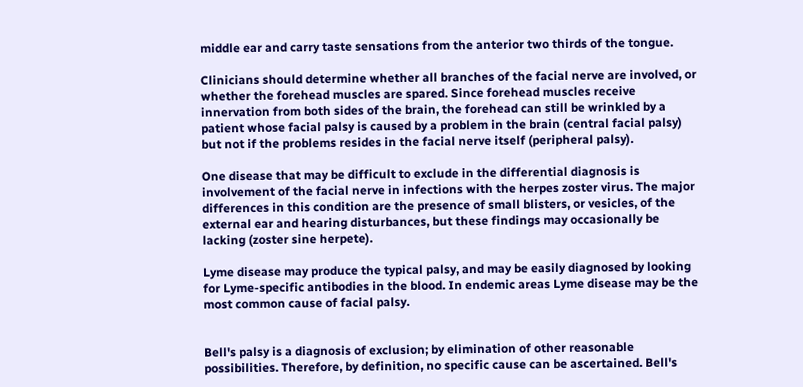middle ear and carry taste sensations from the anterior two thirds of the tongue.

Clinicians should determine whether all branches of the facial nerve are involved, or whether the forehead muscles are spared. Since forehead muscles receive innervation from both sides of the brain, the forehead can still be wrinkled by a patient whose facial palsy is caused by a problem in the brain (central facial palsy) but not if the problems resides in the facial nerve itself (peripheral palsy).

One disease that may be difficult to exclude in the differential diagnosis is involvement of the facial nerve in infections with the herpes zoster virus. The major differences in this condition are the presence of small blisters, or vesicles, of the external ear and hearing disturbances, but these findings may occasionally be lacking (zoster sine herpete).

Lyme disease may produce the typical palsy, and may be easily diagnosed by looking for Lyme-specific antibodies in the blood. In endemic areas Lyme disease may be the most common cause of facial palsy.


Bell's palsy is a diagnosis of exclusion; by elimination of other reasonable possibilities. Therefore, by definition, no specific cause can be ascertained. Bell's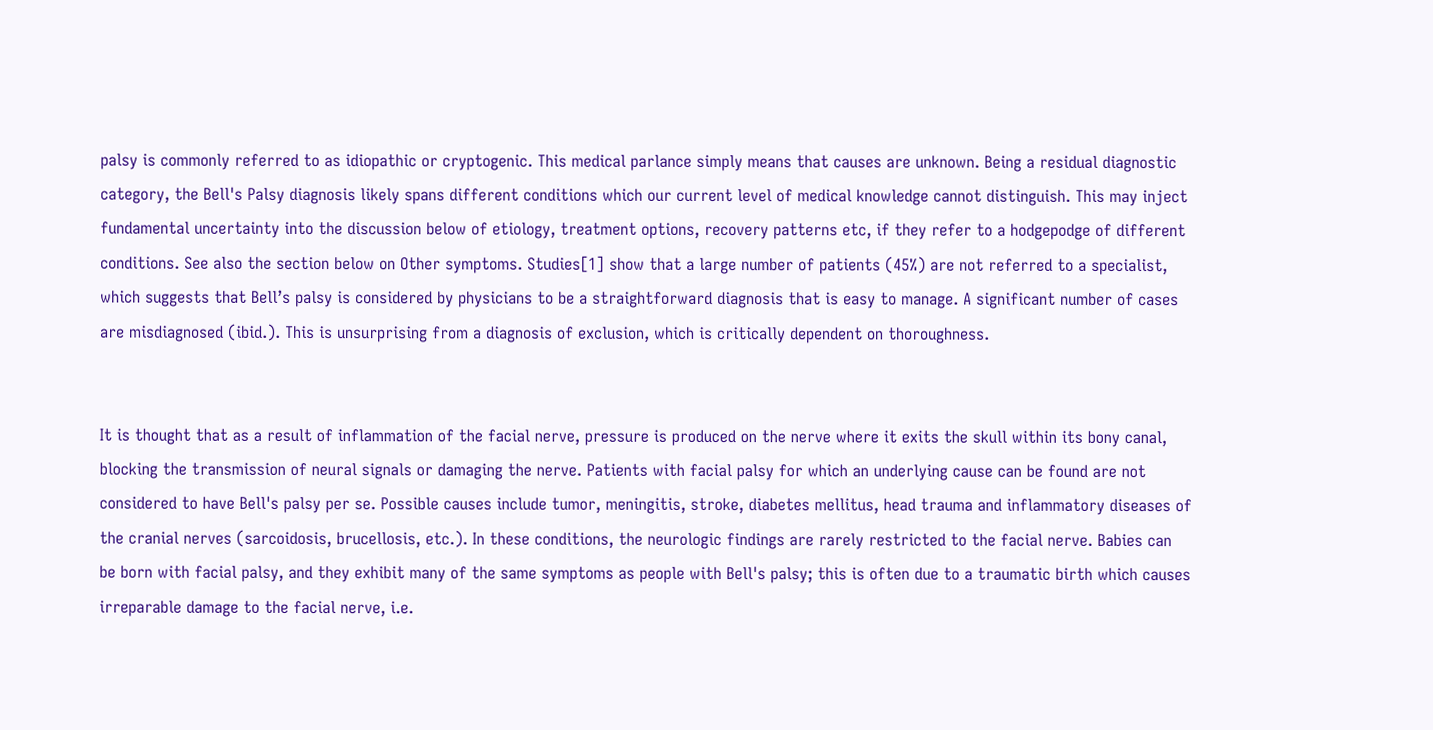palsy is commonly referred to as idiopathic or cryptogenic. This medical parlance simply means that causes are unknown. Being a residual diagnostic category, the Bell's Palsy diagnosis likely spans different conditions which our current level of medical knowledge cannot distinguish. This may inject fundamental uncertainty into the discussion below of etiology, treatment options, recovery patterns etc, if they refer to a hodgepodge of different conditions. See also the section below on Other symptoms. Studies[1] show that a large number of patients (45%) are not referred to a specialist, which suggests that Bell’s palsy is considered by physicians to be a straightforward diagnosis that is easy to manage. A significant number of cases are misdiagnosed (ibid.). This is unsurprising from a diagnosis of exclusion, which is critically dependent on thoroughness.


It is thought that as a result of inflammation of the facial nerve, pressure is produced on the nerve where it exits the skull within its bony canal, blocking the transmission of neural signals or damaging the nerve. Patients with facial palsy for which an underlying cause can be found are not considered to have Bell's palsy per se. Possible causes include tumor, meningitis, stroke, diabetes mellitus, head trauma and inflammatory diseases of the cranial nerves (sarcoidosis, brucellosis, etc.). In these conditions, the neurologic findings are rarely restricted to the facial nerve. Babies can be born with facial palsy, and they exhibit many of the same symptoms as people with Bell's palsy; this is often due to a traumatic birth which causes irreparable damage to the facial nerve, i.e.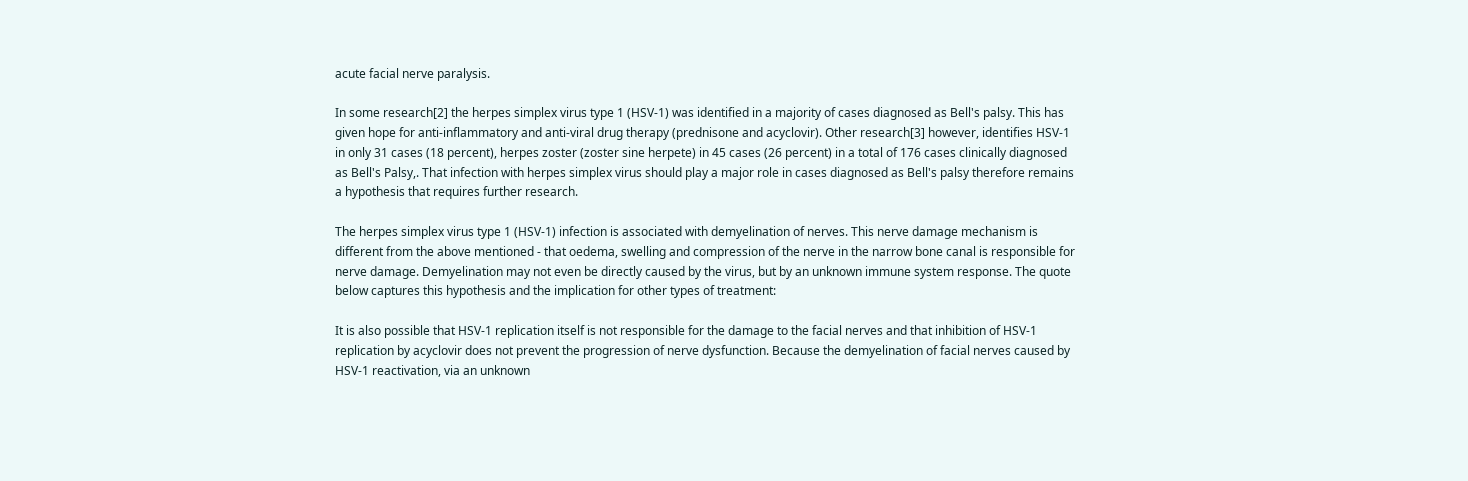acute facial nerve paralysis.

In some research[2] the herpes simplex virus type 1 (HSV-1) was identified in a majority of cases diagnosed as Bell's palsy. This has given hope for anti-inflammatory and anti-viral drug therapy (prednisone and acyclovir). Other research[3] however, identifies HSV-1 in only 31 cases (18 percent), herpes zoster (zoster sine herpete) in 45 cases (26 percent) in a total of 176 cases clinically diagnosed as Bell's Palsy,. That infection with herpes simplex virus should play a major role in cases diagnosed as Bell's palsy therefore remains a hypothesis that requires further research.

The herpes simplex virus type 1 (HSV-1) infection is associated with demyelination of nerves. This nerve damage mechanism is different from the above mentioned - that oedema, swelling and compression of the nerve in the narrow bone canal is responsible for nerve damage. Demyelination may not even be directly caused by the virus, but by an unknown immune system response. The quote below captures this hypothesis and the implication for other types of treatment:

It is also possible that HSV-1 replication itself is not responsible for the damage to the facial nerves and that inhibition of HSV-1 replication by acyclovir does not prevent the progression of nerve dysfunction. Because the demyelination of facial nerves caused by HSV-1 reactivation, via an unknown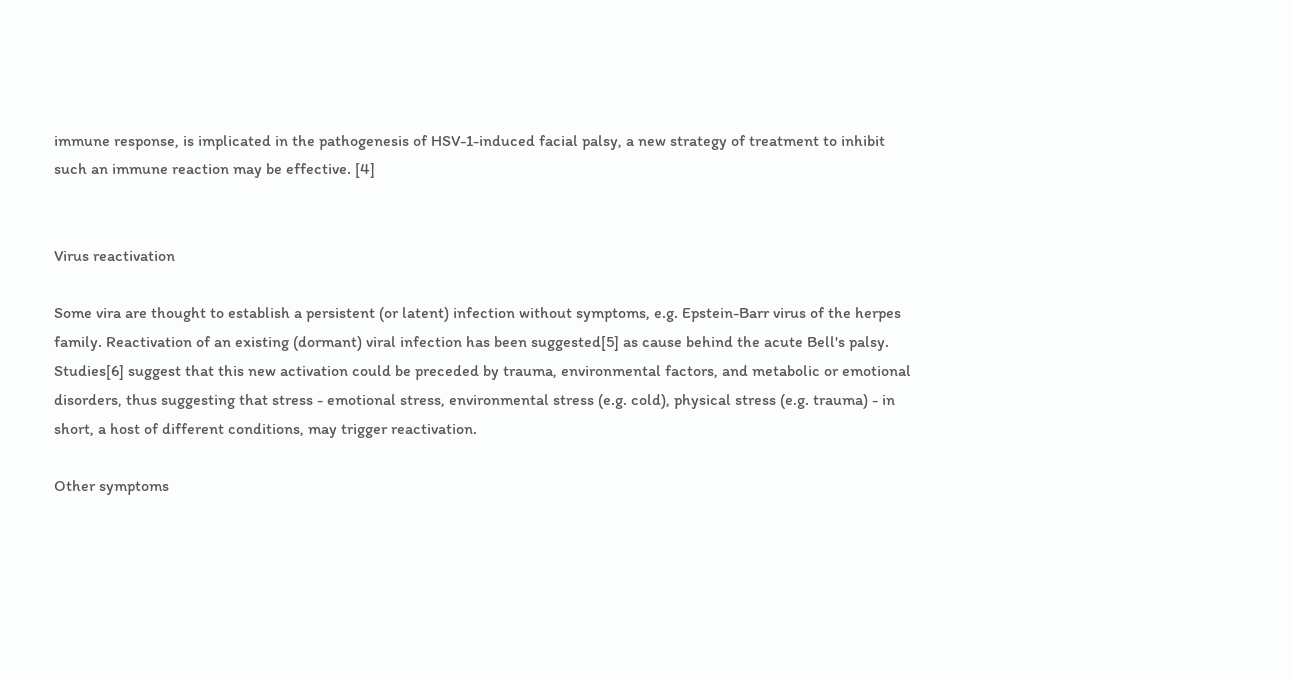immune response, is implicated in the pathogenesis of HSV-1-induced facial palsy, a new strategy of treatment to inhibit such an immune reaction may be effective. [4]


Virus reactivation

Some vira are thought to establish a persistent (or latent) infection without symptoms, e.g. Epstein-Barr virus of the herpes family. Reactivation of an existing (dormant) viral infection has been suggested[5] as cause behind the acute Bell's palsy. Studies[6] suggest that this new activation could be preceded by trauma, environmental factors, and metabolic or emotional disorders, thus suggesting that stress - emotional stress, environmental stress (e.g. cold), physical stress (e.g. trauma) - in short, a host of different conditions, may trigger reactivation.

Other symptoms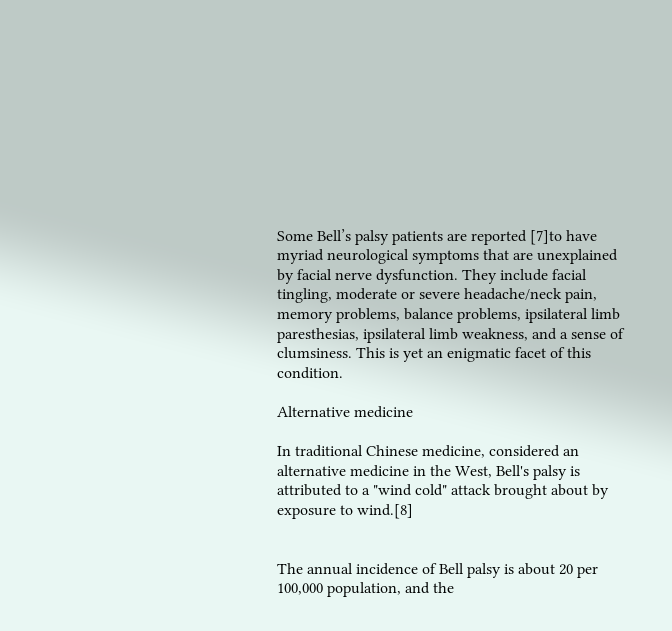Some Bell’s palsy patients are reported [7]to have myriad neurological symptoms that are unexplained by facial nerve dysfunction. They include facial tingling, moderate or severe headache/neck pain, memory problems, balance problems, ipsilateral limb paresthesias, ipsilateral limb weakness, and a sense of clumsiness. This is yet an enigmatic facet of this condition.

Alternative medicine

In traditional Chinese medicine, considered an alternative medicine in the West, Bell's palsy is attributed to a "wind cold" attack brought about by exposure to wind.[8]


The annual incidence of Bell palsy is about 20 per 100,000 population, and the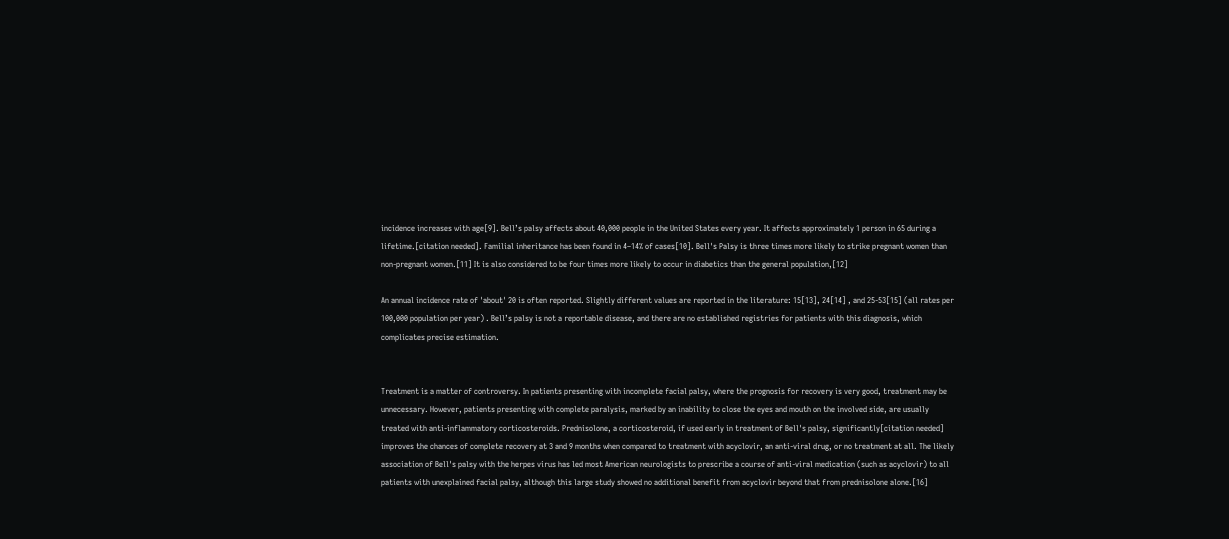incidence increases with age[9]. Bell’s palsy affects about 40,000 people in the United States every year. It affects approximately 1 person in 65 during a lifetime.[citation needed]. Familial inheritance has been found in 4–14% of cases[10]. Bell's Palsy is three times more likely to strike pregnant women than non-pregnant women.[11] It is also considered to be four times more likely to occur in diabetics than the general population,[12]

An annual incidence rate of 'about' 20 is often reported. Slightly different values are reported in the literature: 15[13], 24[14] , and 25-53[15] (all rates per 100,000 population per year) . Bell’s palsy is not a reportable disease, and there are no established registries for patients with this diagnosis, which complicates precise estimation.


Treatment is a matter of controversy. In patients presenting with incomplete facial palsy, where the prognosis for recovery is very good, treatment may be unnecessary. However, patients presenting with complete paralysis, marked by an inability to close the eyes and mouth on the involved side, are usually treated with anti-inflammatory corticosteroids. Prednisolone, a corticosteroid, if used early in treatment of Bell's palsy, significantly[citation needed] improves the chances of complete recovery at 3 and 9 months when compared to treatment with acyclovir, an anti-viral drug, or no treatment at all. The likely association of Bell's palsy with the herpes virus has led most American neurologists to prescribe a course of anti-viral medication (such as acyclovir) to all patients with unexplained facial palsy, although this large study showed no additional benefit from acyclovir beyond that from prednisolone alone.[16]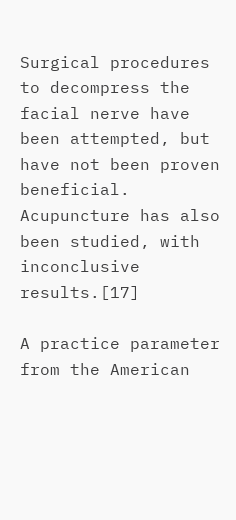Surgical procedures to decompress the facial nerve have been attempted, but have not been proven beneficial. Acupuncture has also been studied, with inconclusive results.[17]

A practice parameter from the American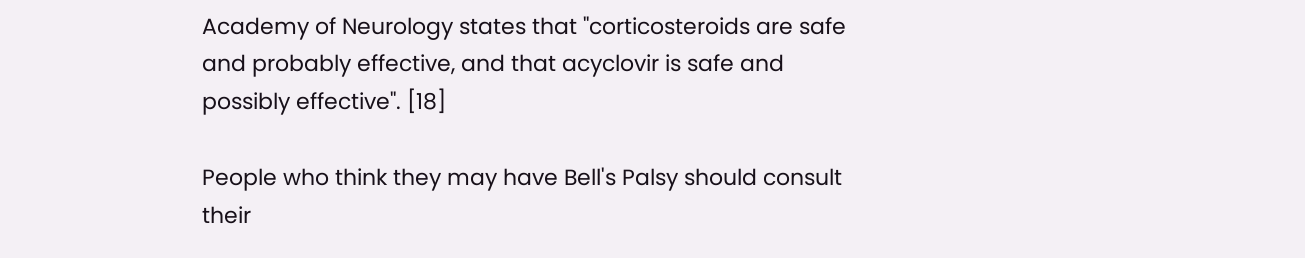Academy of Neurology states that "corticosteroids are safe and probably effective, and that acyclovir is safe and possibly effective". [18]

People who think they may have Bell's Palsy should consult their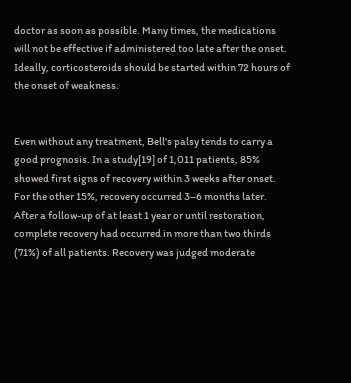doctor as soon as possible. Many times, the medications will not be effective if administered too late after the onset. Ideally, corticosteroids should be started within 72 hours of the onset of weakness.


Even without any treatment, Bell's palsy tends to carry a good prognosis. In a study[19] of 1,011 patients, 85% showed first signs of recovery within 3 weeks after onset. For the other 15%, recovery occurred 3–6 months later. After a follow-up of at least 1 year or until restoration, complete recovery had occurred in more than two thirds (71%) of all patients. Recovery was judged moderate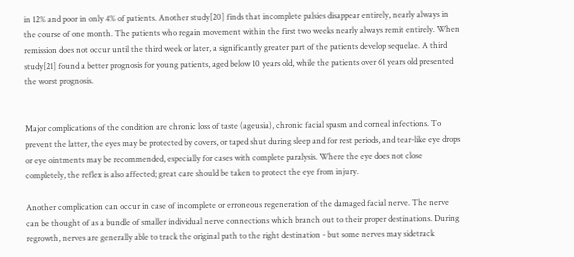in 12% and poor in only 4% of patients. Another study[20] finds that incomplete palsies disappear entirely, nearly always in the course of one month. The patients who regain movement within the first two weeks nearly always remit entirely. When remission does not occur until the third week or later, a significantly greater part of the patients develop sequelae. A third study[21] found a better prognosis for young patients, aged below 10 years old, while the patients over 61 years old presented the worst prognosis.


Major complications of the condition are chronic loss of taste (ageusia), chronic facial spasm and corneal infections. To prevent the latter, the eyes may be protected by covers, or taped shut during sleep and for rest periods, and tear-like eye drops or eye ointments may be recommended, especially for cases with complete paralysis. Where the eye does not close completely, the reflex is also affected; great care should be taken to protect the eye from injury.

Another complication can occur in case of incomplete or erroneous regeneration of the damaged facial nerve. The nerve can be thought of as a bundle of smaller individual nerve connections which branch out to their proper destinations. During regrowth, nerves are generally able to track the original path to the right destination - but some nerves may sidetrack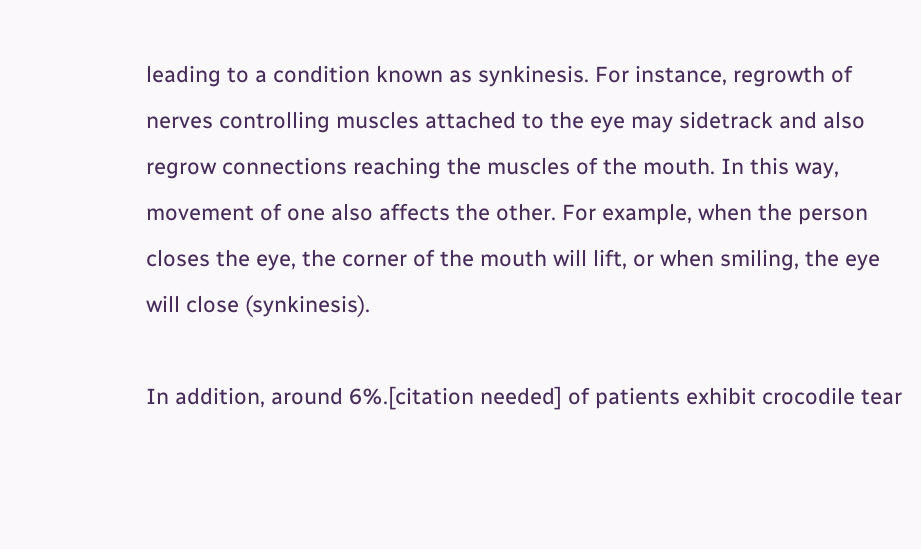leading to a condition known as synkinesis. For instance, regrowth of nerves controlling muscles attached to the eye may sidetrack and also regrow connections reaching the muscles of the mouth. In this way, movement of one also affects the other. For example, when the person closes the eye, the corner of the mouth will lift, or when smiling, the eye will close (synkinesis).

In addition, around 6%.[citation needed] of patients exhibit crocodile tear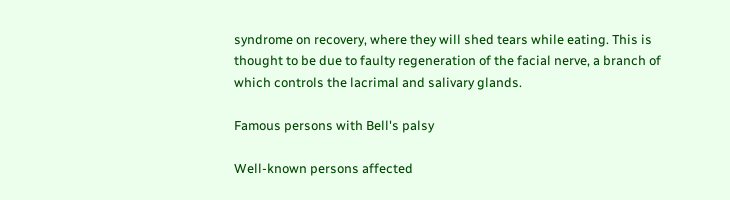syndrome on recovery, where they will shed tears while eating. This is thought to be due to faulty regeneration of the facial nerve, a branch of which controls the lacrimal and salivary glands.

Famous persons with Bell's palsy

Well-known persons affected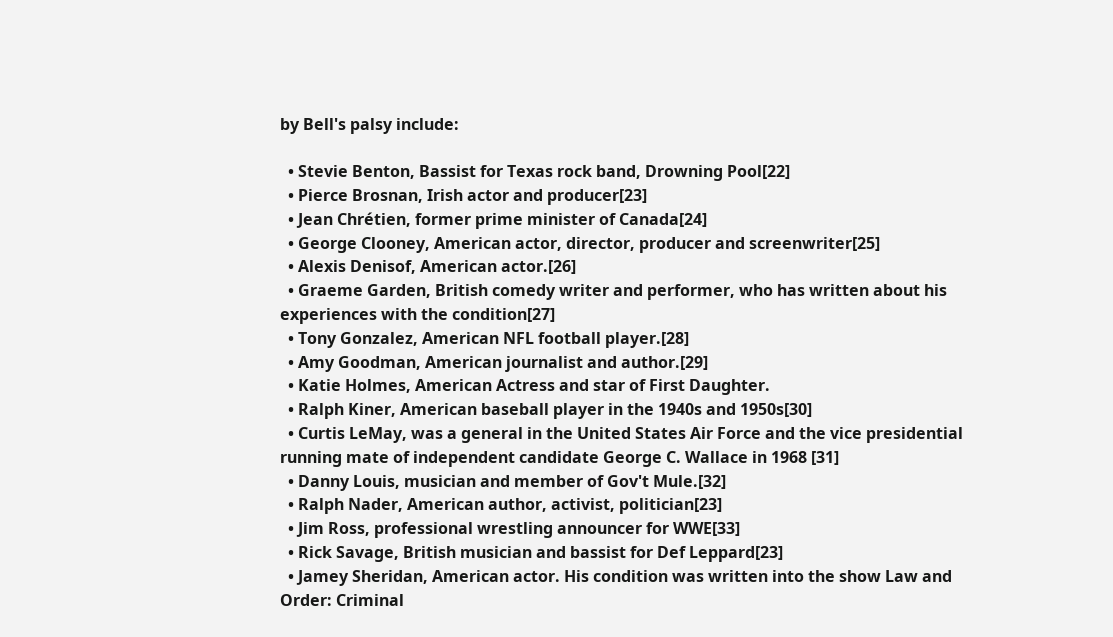by Bell's palsy include:

  • Stevie Benton, Bassist for Texas rock band, Drowning Pool[22]
  • Pierce Brosnan, Irish actor and producer[23]
  • Jean Chrétien, former prime minister of Canada[24]
  • George Clooney, American actor, director, producer and screenwriter[25]
  • Alexis Denisof, American actor.[26]
  • Graeme Garden, British comedy writer and performer, who has written about his experiences with the condition[27]
  • Tony Gonzalez, American NFL football player.[28]
  • Amy Goodman, American journalist and author.[29]
  • Katie Holmes, American Actress and star of First Daughter.
  • Ralph Kiner, American baseball player in the 1940s and 1950s[30]
  • Curtis LeMay, was a general in the United States Air Force and the vice presidential running mate of independent candidate George C. Wallace in 1968 [31]
  • Danny Louis, musician and member of Gov't Mule.[32]
  • Ralph Nader, American author, activist, politician[23]
  • Jim Ross, professional wrestling announcer for WWE[33]
  • Rick Savage, British musician and bassist for Def Leppard[23]
  • Jamey Sheridan, American actor. His condition was written into the show Law and Order: Criminal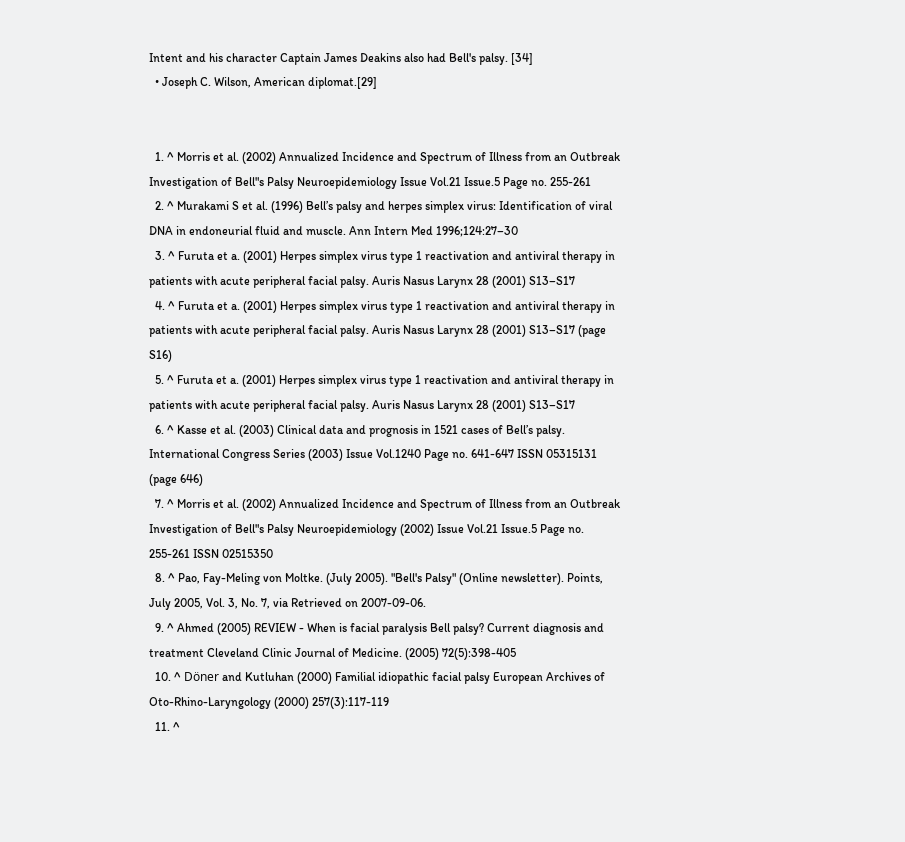Intent and his character Captain James Deakins also had Bell's palsy. [34]
  • Joseph C. Wilson, American diplomat.[29]


  1. ^ Morris et al. (2002) Annualized Incidence and Spectrum of Illness from an Outbreak Investigation of Bell"s Palsy Neuroepidemiology Issue Vol.21 Issue.5 Page no. 255-261
  2. ^ Murakami S et al. (1996) Bell’s palsy and herpes simplex virus: Identification of viral DNA in endoneurial fluid and muscle. Ann Intern Med 1996;124:27–30
  3. ^ Furuta et a. (2001) Herpes simplex virus type 1 reactivation and antiviral therapy in patients with acute peripheral facial palsy. Auris Nasus Larynx 28 (2001) S13–S17
  4. ^ Furuta et a. (2001) Herpes simplex virus type 1 reactivation and antiviral therapy in patients with acute peripheral facial palsy. Auris Nasus Larynx 28 (2001) S13–S17 (page S16)
  5. ^ Furuta et a. (2001) Herpes simplex virus type 1 reactivation and antiviral therapy in patients with acute peripheral facial palsy. Auris Nasus Larynx 28 (2001) S13–S17
  6. ^ Kasse et al. (2003) Clinical data and prognosis in 1521 cases of Bell’s palsy. International Congress Series (2003) Issue Vol.1240 Page no. 641-647 ISSN 05315131 (page 646)
  7. ^ Morris et al. (2002) Annualized Incidence and Spectrum of Illness from an Outbreak Investigation of Bell"s Palsy Neuroepidemiology (2002) Issue Vol.21 Issue.5 Page no. 255-261 ISSN 02515350
  8. ^ Pao, Fay-Meling von Moltke. (July 2005). "Bell's Palsy" (Online newsletter). Points, July 2005, Vol. 3, No. 7, via Retrieved on 2007-09-06.
  9. ^ Ahmed (2005) REVIEW - When is facial paralysis Bell palsy? Current diagnosis and treatment Cleveland Clinic Journal of Medicine. (2005) 72(5):398-405
  10. ^ Döner and Kutluhan (2000) Familial idiopathic facial palsy European Archives of Oto-Rhino-Laryngology (2000) 257(3):117-119
  11. ^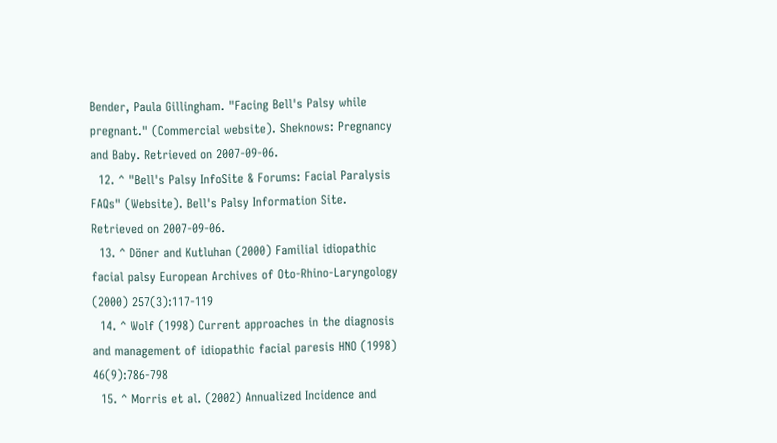Bender, Paula Gillingham. "Facing Bell's Palsy while pregnant." (Commercial website). Sheknows: Pregnancy and Baby. Retrieved on 2007-09-06.
  12. ^ "Bell's Palsy InfoSite & Forums: Facial Paralysis FAQs" (Website). Bell's Palsy Information Site. Retrieved on 2007-09-06.
  13. ^ Döner and Kutluhan (2000) Familial idiopathic facial palsy European Archives of Oto-Rhino-Laryngology (2000) 257(3):117-119
  14. ^ Wolf (1998) Current approaches in the diagnosis and management of idiopathic facial paresis HNO (1998) 46(9):786-798
  15. ^ Morris et al. (2002) Annualized Incidence and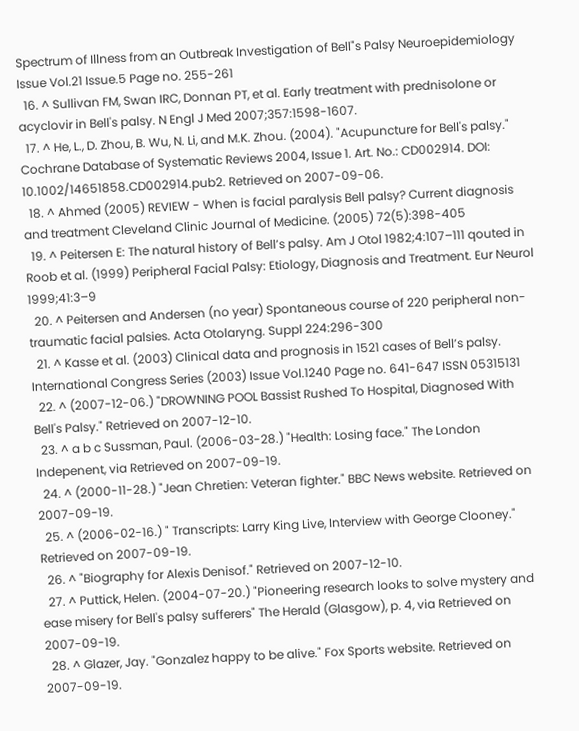Spectrum of Illness from an Outbreak Investigation of Bell"s Palsy Neuroepidemiology Issue Vol.21 Issue.5 Page no. 255-261
  16. ^ Sullivan FM, Swan IRC, Donnan PT, et al. Early treatment with prednisolone or acyclovir in Bell's palsy. N Engl J Med 2007;357:1598-1607.
  17. ^ He, L., D. Zhou, B. Wu, N. Li, and M.K. Zhou. (2004). "Acupuncture for Bell's palsy." Cochrane Database of Systematic Reviews 2004, Issue 1. Art. No.: CD002914. DOI: 10.1002/14651858.CD002914.pub2. Retrieved on 2007-09-06.
  18. ^ Ahmed (2005) REVIEW - When is facial paralysis Bell palsy? Current diagnosis and treatment Cleveland Clinic Journal of Medicine. (2005) 72(5):398-405
  19. ^ Peitersen E: The natural history of Bell’s palsy. Am J Otol 1982;4:107–111 qouted in Roob et al. (1999) Peripheral Facial Palsy: Etiology, Diagnosis and Treatment. Eur Neurol 1999;41:3–9
  20. ^ Peitersen and Andersen (no year) Spontaneous course of 220 peripheral non-traumatic facial palsies. Acta Otolaryng. Suppl 224:296-300
  21. ^ Kasse et al. (2003) Clinical data and prognosis in 1521 cases of Bell’s palsy. International Congress Series (2003) Issue Vol.1240 Page no. 641-647 ISSN 05315131
  22. ^ (2007-12-06.) "DROWNING POOL Bassist Rushed To Hospital, Diagnosed With Bell's Palsy." Retrieved on 2007-12-10.
  23. ^ a b c Sussman, Paul. (2006-03-28.) "Health: Losing face." The London Indepenent, via Retrieved on 2007-09-19.
  24. ^ (2000-11-28.) "Jean Chretien: Veteran fighter." BBC News website. Retrieved on 2007-09-19.
  25. ^ (2006-02-16.) " Transcripts: Larry King Live, Interview with George Clooney." Retrieved on 2007-09-19.
  26. ^ "Biography for Alexis Denisof." Retrieved on 2007-12-10.
  27. ^ Puttick, Helen. (2004-07-20.) "Pioneering research looks to solve mystery and ease misery for Bell's palsy sufferers" The Herald (Glasgow), p. 4, via Retrieved on 2007-09-19.
  28. ^ Glazer, Jay. "Gonzalez happy to be alive." Fox Sports website. Retrieved on 2007-09-19.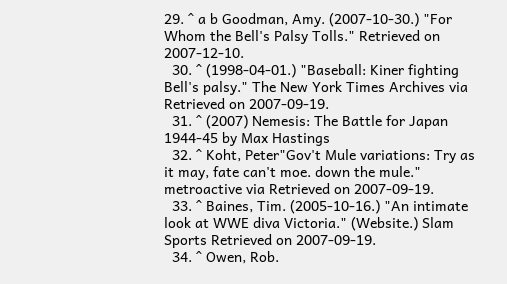29. ^ a b Goodman, Amy. (2007-10-30.) "For Whom the Bell's Palsy Tolls." Retrieved on 2007-12-10.
  30. ^ (1998-04-01.) "Baseball: Kiner fighting Bell's palsy." The New York Times Archives via Retrieved on 2007-09-19.
  31. ^ (2007) Nemesis: The Battle for Japan 1944-45 by Max Hastings
  32. ^ Koht, Peter"Gov't Mule variations: Try as it may, fate can't moe. down the mule." metroactive via Retrieved on 2007-09-19.
  33. ^ Baines, Tim. (2005-10-16.) "An intimate look at WWE diva Victoria." (Website.) Slam Sports Retrieved on 2007-09-19.
  34. ^ Owen, Rob.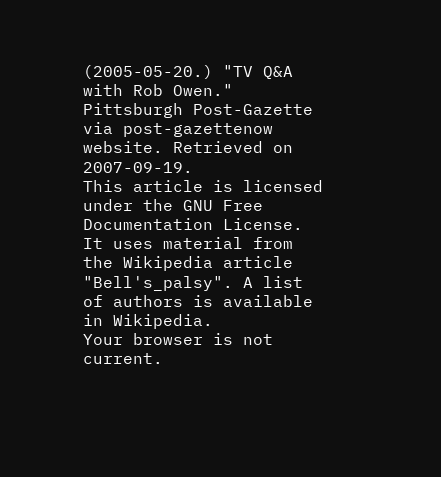(2005-05-20.) "TV Q&A with Rob Owen." Pittsburgh Post-Gazette via post-gazettenow website. Retrieved on 2007-09-19.
This article is licensed under the GNU Free Documentation License. It uses material from the Wikipedia article "Bell's_palsy". A list of authors is available in Wikipedia.
Your browser is not current.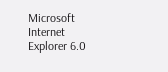Microsoft Internet Explorer 6.0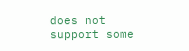does not support some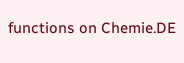functions on Chemie.DE